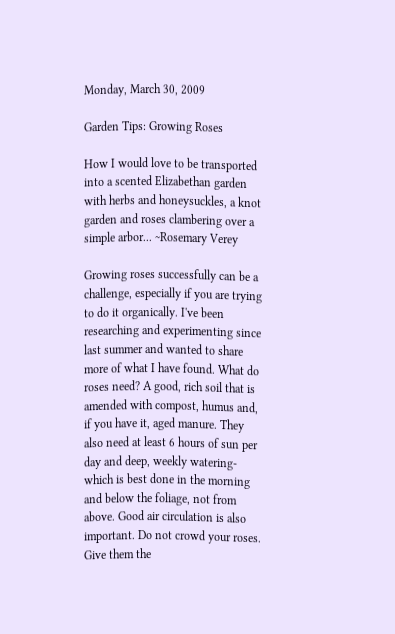Monday, March 30, 2009

Garden Tips: Growing Roses

How I would love to be transported into a scented Elizabethan garden with herbs and honeysuckles, a knot garden and roses clambering over a simple arbor... ~Rosemary Verey

Growing roses successfully can be a challenge, especially if you are trying to do it organically. I've been researching and experimenting since last summer and wanted to share more of what I have found. What do roses need? A good, rich soil that is amended with compost, humus and, if you have it, aged manure. They also need at least 6 hours of sun per day and deep, weekly watering-which is best done in the morning and below the foliage, not from above. Good air circulation is also important. Do not crowd your roses. Give them the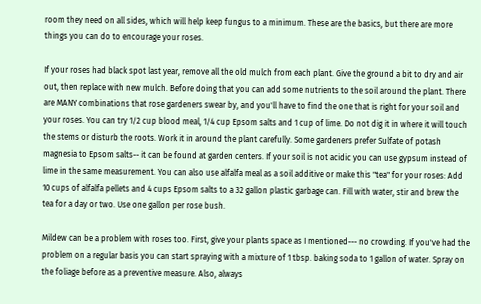room they need on all sides, which will help keep fungus to a minimum. These are the basics, but there are more things you can do to encourage your roses.

If your roses had black spot last year, remove all the old mulch from each plant. Give the ground a bit to dry and air out, then replace with new mulch. Before doing that you can add some nutrients to the soil around the plant. There are MANY combinations that rose gardeners swear by, and you'll have to find the one that is right for your soil and your roses. You can try 1/2 cup blood meal, 1/4 cup Epsom salts and 1 cup of lime. Do not dig it in where it will touch the stems or disturb the roots. Work it in around the plant carefully. Some gardeners prefer Sulfate of potash magnesia to Epsom salts-- it can be found at garden centers. If your soil is not acidic you can use gypsum instead of lime in the same measurement. You can also use alfalfa meal as a soil additive or make this "tea" for your roses: Add 10 cups of alfalfa pellets and 4 cups Epsom salts to a 32 gallon plastic garbage can. Fill with water, stir and brew the tea for a day or two. Use one gallon per rose bush.

Mildew can be a problem with roses too. First, give your plants space as I mentioned--- no crowding. If you've had the problem on a regular basis you can start spraying with a mixture of 1 tbsp. baking soda to 1 gallon of water. Spray on the foliage before as a preventive measure. Also, always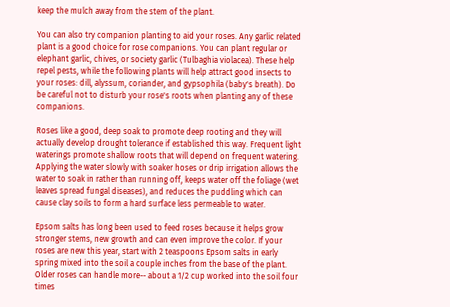keep the mulch away from the stem of the plant.

You can also try companion planting to aid your roses. Any garlic related plant is a good choice for rose companions. You can plant regular or elephant garlic, chives, or society garlic (Tulbaghia violacea). These help repel pests, while the following plants will help attract good insects to your roses: dill, alyssum, coriander, and gypsophila (baby's breath). Do be careful not to disturb your rose's roots when planting any of these companions.

Roses like a good, deep soak to promote deep rooting and they will actually develop drought tolerance if established this way. Frequent light waterings promote shallow roots that will depend on frequent watering. Applying the water slowly with soaker hoses or drip irrigation allows the water to soak in rather than running off, keeps water off the foliage (wet leaves spread fungal diseases), and reduces the puddling which can cause clay soils to form a hard surface less permeable to water.

Epsom salts has long been used to feed roses because it helps grow stronger stems, new growth and can even improve the color. If your roses are new this year, start with 2 teaspoons Epsom salts in early spring mixed into the soil a couple inches from the base of the plant. Older roses can handle more-- about a 1/2 cup worked into the soil four times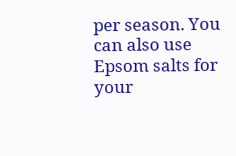per season. You can also use Epsom salts for your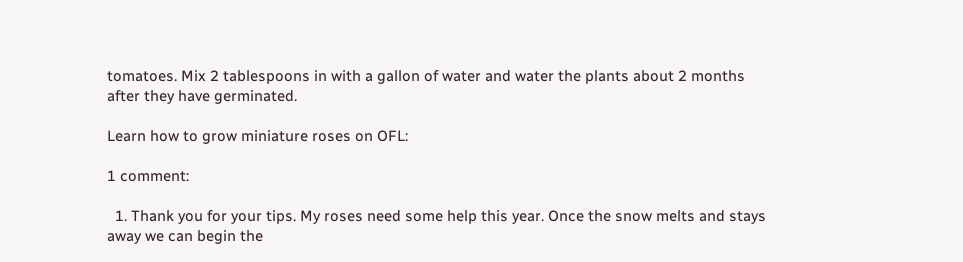tomatoes. Mix 2 tablespoons in with a gallon of water and water the plants about 2 months after they have germinated.

Learn how to grow miniature roses on OFL:

1 comment:

  1. Thank you for your tips. My roses need some help this year. Once the snow melts and stays away we can begin the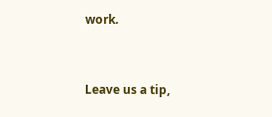work.


Leave us a tip,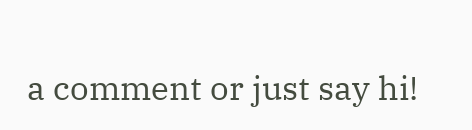a comment or just say hi!